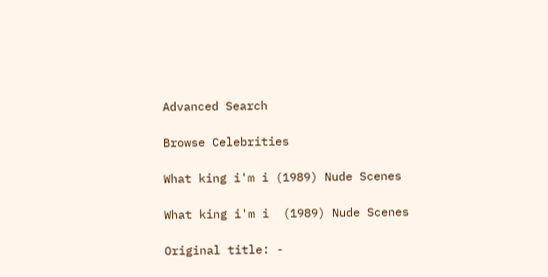Advanced Search

Browse Celebrities

What king i'm i (1989) Nude Scenes

What king i'm i  (1989) Nude Scenes

Original title: -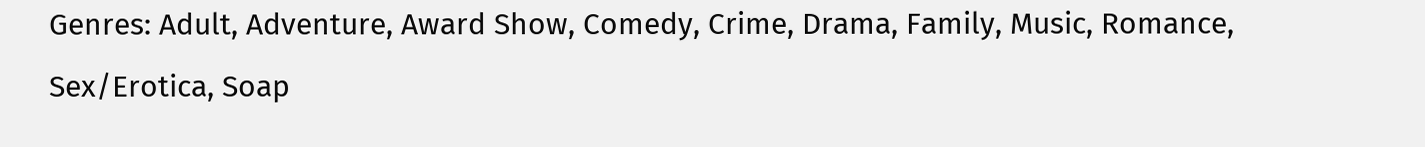Genres: Adult, Adventure, Award Show, Comedy, Crime, Drama, Family, Music, Romance, Sex/Erotica, Soap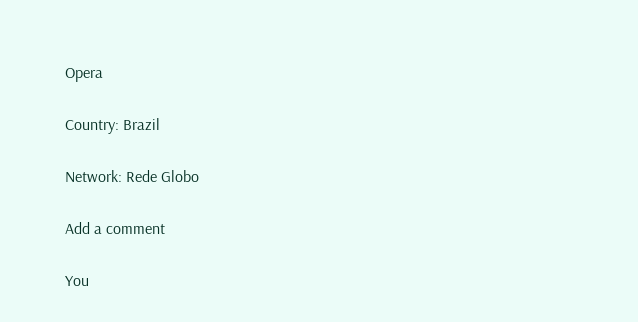Opera

Country: Brazil

Network: Rede Globo

Add a comment

You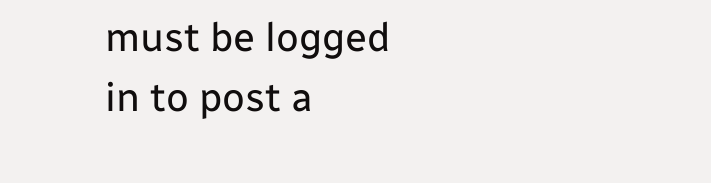must be logged in to post a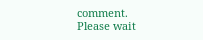comment.
Please wait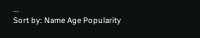...
Sort by: Name Age Popularity